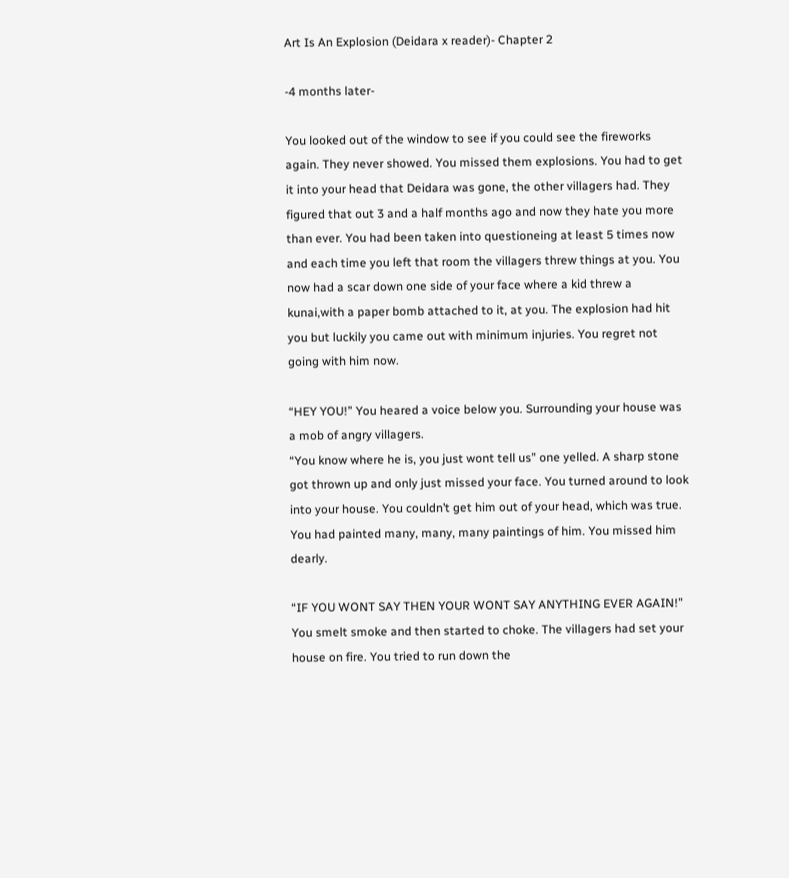Art Is An Explosion (Deidara x reader)- Chapter 2

-4 months later-

You looked out of the window to see if you could see the fireworks again. They never showed. You missed them explosions. You had to get it into your head that Deidara was gone, the other villagers had. They figured that out 3 and a half months ago and now they hate you more than ever. You had been taken into questioneing at least 5 times now and each time you left that room the villagers threw things at you. You now had a scar down one side of your face where a kid threw a kunai,with a paper bomb attached to it, at you. The explosion had hit you but luckily you came out with minimum injuries. You regret not going with him now.

“HEY YOU!” You heared a voice below you. Surrounding your house was a mob of angry villagers.
“You know where he is, you just wont tell us” one yelled. A sharp stone got thrown up and only just missed your face. You turned around to look into your house. You couldn’t get him out of your head, which was true. You had painted many, many, many paintings of him. You missed him dearly.

“IF YOU WONT SAY THEN YOUR WONT SAY ANYTHING EVER AGAIN!” You smelt smoke and then started to choke. The villagers had set your house on fire. You tried to run down the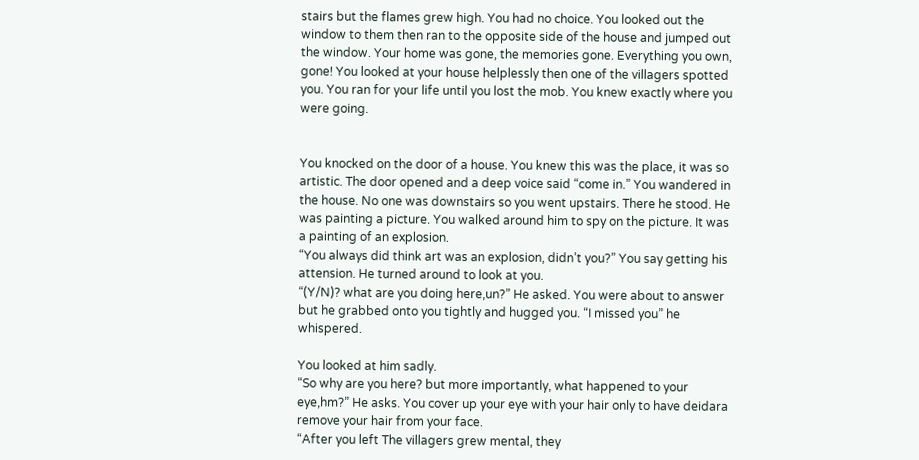stairs but the flames grew high. You had no choice. You looked out the window to them then ran to the opposite side of the house and jumped out the window. Your home was gone, the memories gone. Everything you own, gone! You looked at your house helplessly then one of the villagers spotted you. You ran for your life until you lost the mob. You knew exactly where you were going.


You knocked on the door of a house. You knew this was the place, it was so artistic. The door opened and a deep voice said “come in.” You wandered in the house. No one was downstairs so you went upstairs. There he stood. He was painting a picture. You walked around him to spy on the picture. It was a painting of an explosion.
“You always did think art was an explosion, didn’t you?” You say getting his attension. He turned around to look at you.
“(Y/N)? what are you doing here,un?” He asked. You were about to answer but he grabbed onto you tightly and hugged you. “I missed you” he whispered.

You looked at him sadly.
“So why are you here? but more importantly, what happened to your eye,hm?” He asks. You cover up your eye with your hair only to have deidara remove your hair from your face.
“After you left The villagers grew mental, they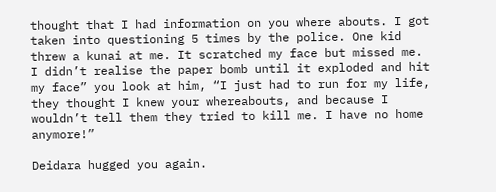thought that I had information on you where abouts. I got taken into questioning 5 times by the police. One kid threw a kunai at me. It scratched my face but missed me. I didn’t realise the paper bomb until it exploded and hit my face” you look at him, “I just had to run for my life, they thought I knew your whereabouts, and because I wouldn’t tell them they tried to kill me. I have no home anymore!”

Deidara hugged you again.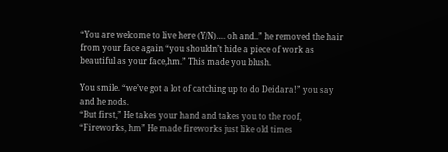“You are welcome to live here (Y/N)…. oh and..” he removed the hair from your face again “you shouldn’t hide a piece of work as beautiful as your face,hm.” This made you blush.

You smile. “we’ve got a lot of catching up to do Deidara!” you say and he nods.
“But first,” He takes your hand and takes you to the roof, “Fireworks, hm” He made fireworks just like old times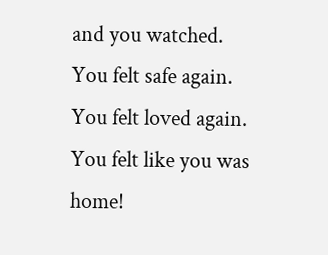and you watched. You felt safe again. You felt loved again. You felt like you was home!